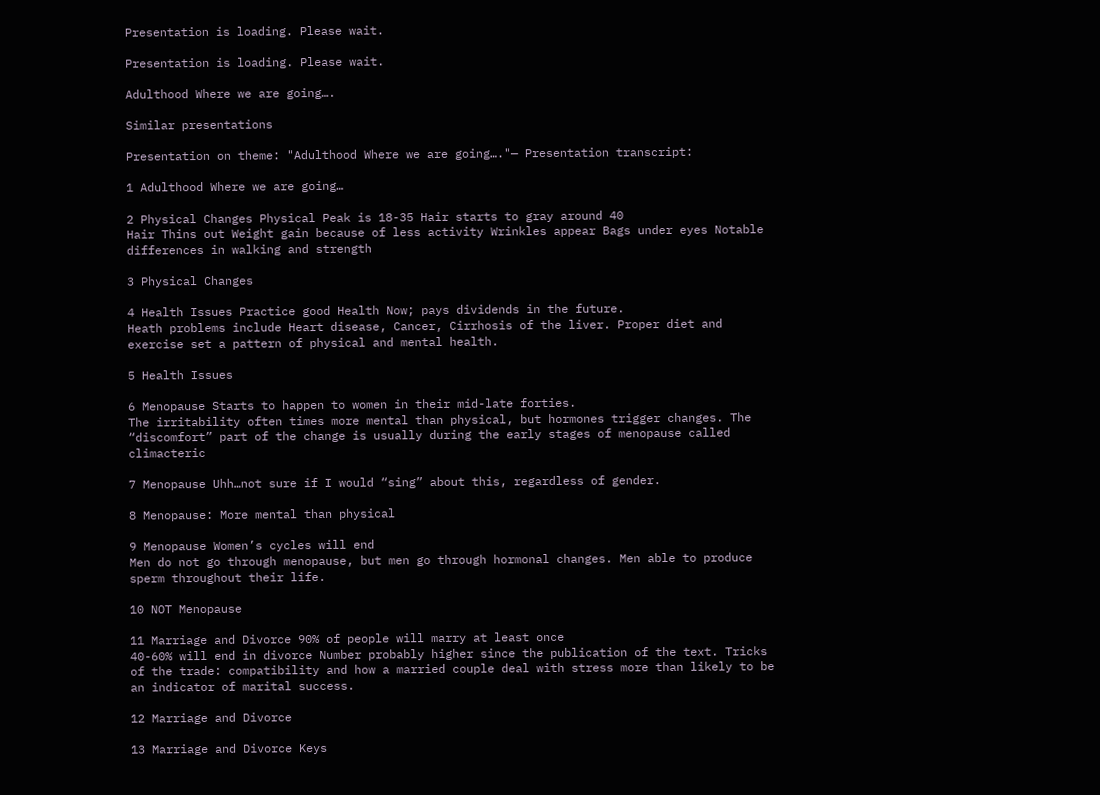Presentation is loading. Please wait.

Presentation is loading. Please wait.

Adulthood Where we are going….

Similar presentations

Presentation on theme: "Adulthood Where we are going…."— Presentation transcript:

1 Adulthood Where we are going…

2 Physical Changes Physical Peak is 18-35 Hair starts to gray around 40
Hair Thins out Weight gain because of less activity Wrinkles appear Bags under eyes Notable differences in walking and strength

3 Physical Changes

4 Health Issues Practice good Health Now; pays dividends in the future.
Heath problems include Heart disease, Cancer, Cirrhosis of the liver. Proper diet and exercise set a pattern of physical and mental health.

5 Health Issues

6 Menopause Starts to happen to women in their mid-late forties.
The irritability often times more mental than physical, but hormones trigger changes. The “discomfort” part of the change is usually during the early stages of menopause called climacteric

7 Menopause Uhh…not sure if I would “sing” about this, regardless of gender.

8 Menopause: More mental than physical

9 Menopause Women’s cycles will end
Men do not go through menopause, but men go through hormonal changes. Men able to produce sperm throughout their life.

10 NOT Menopause

11 Marriage and Divorce 90% of people will marry at least once
40-60% will end in divorce Number probably higher since the publication of the text. Tricks of the trade: compatibility and how a married couple deal with stress more than likely to be an indicator of marital success.

12 Marriage and Divorce

13 Marriage and Divorce Keys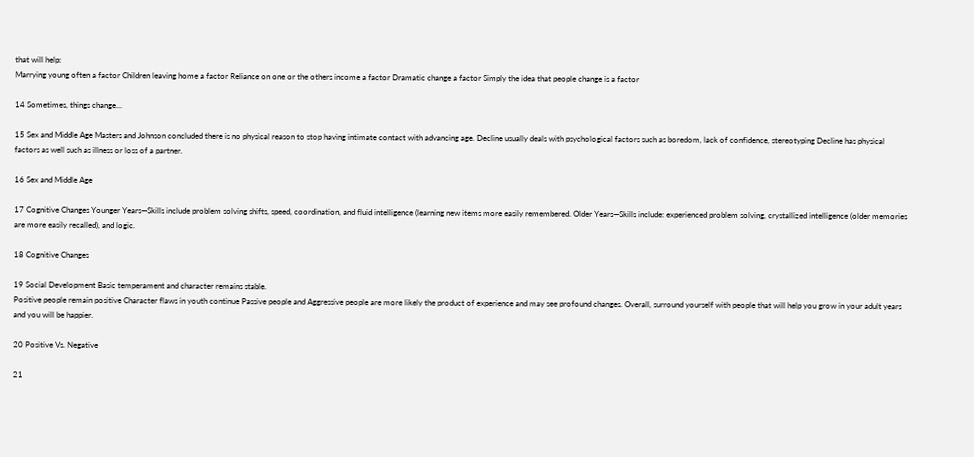that will help:
Marrying young often a factor Children leaving home a factor Reliance on one or the others income a factor Dramatic change a factor Simply the idea that people change is a factor

14 Sometimes, things change…

15 Sex and Middle Age Masters and Johnson concluded there is no physical reason to stop having intimate contact with advancing age. Decline usually deals with psychological factors such as boredom, lack of confidence, stereotyping Decline has physical factors as well such as illness or loss of a partner.

16 Sex and Middle Age

17 Cognitive Changes Younger Years—Skills include problem solving shifts, speed, coordination, and fluid intelligence (learning new items more easily remembered. Older Years—Skills include: experienced problem solving, crystallized intelligence (older memories are more easily recalled), and logic.

18 Cognitive Changes

19 Social Development Basic temperament and character remains stable.
Positive people remain positive Character flaws in youth continue Passive people and Aggressive people are more likely the product of experience and may see profound changes. Overall, surround yourself with people that will help you grow in your adult years and you will be happier.

20 Positive Vs. Negative

21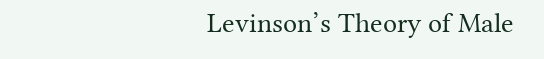Levinson’s Theory of Male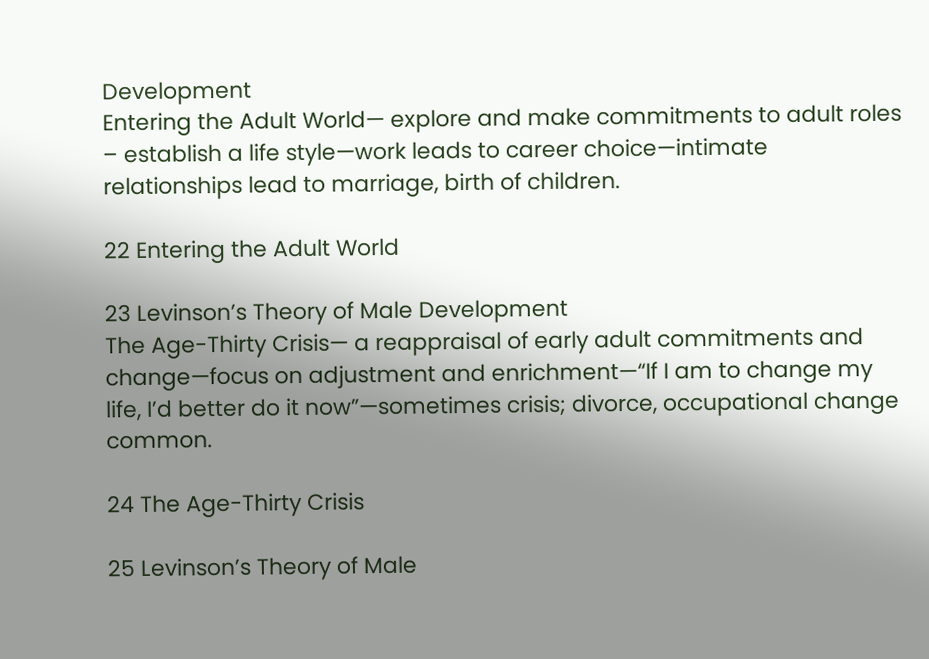Development
Entering the Adult World— explore and make commitments to adult roles – establish a life style—work leads to career choice—intimate relationships lead to marriage, birth of children.

22 Entering the Adult World

23 Levinson’s Theory of Male Development
The Age-Thirty Crisis— a reappraisal of early adult commitments and change—focus on adjustment and enrichment—“If I am to change my life, I’d better do it now”—sometimes crisis; divorce, occupational change common.

24 The Age-Thirty Crisis

25 Levinson’s Theory of Male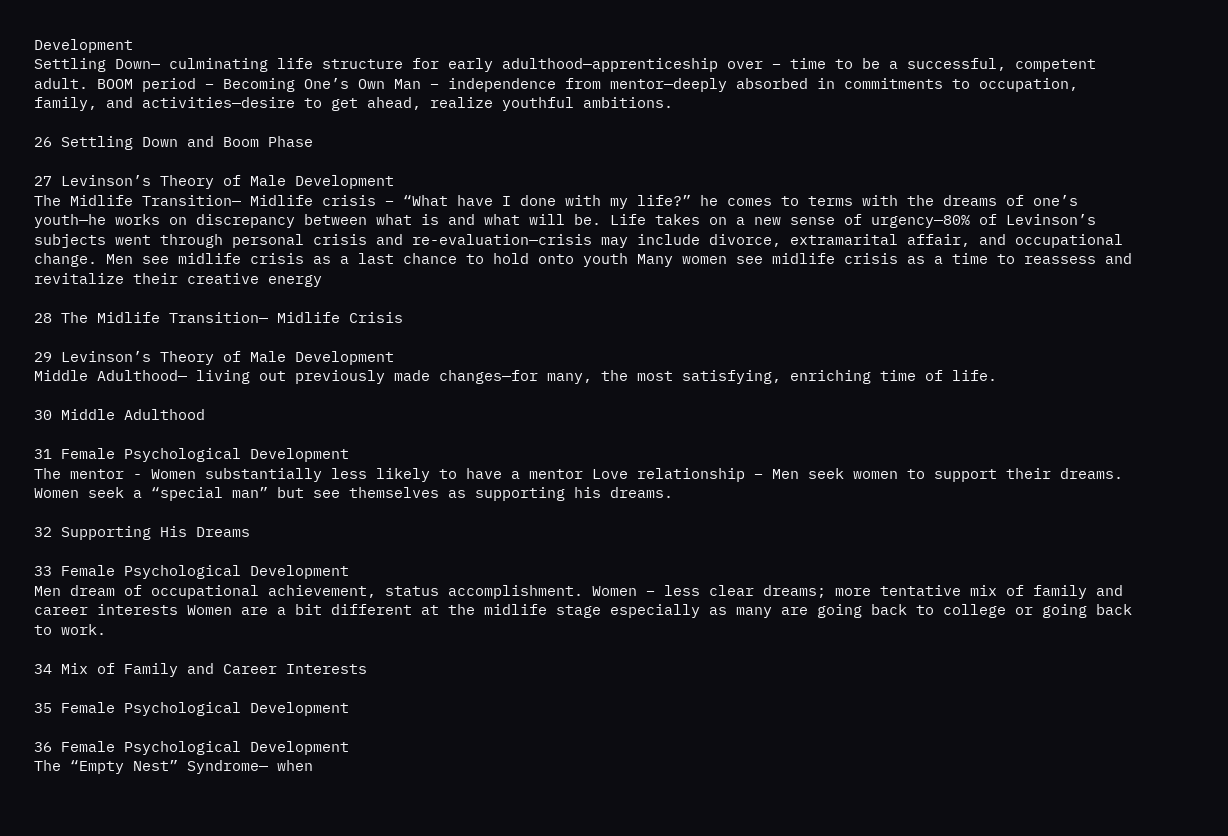Development
Settling Down— culminating life structure for early adulthood—apprenticeship over – time to be a successful, competent adult. BOOM period – Becoming One’s Own Man – independence from mentor—deeply absorbed in commitments to occupation, family, and activities—desire to get ahead, realize youthful ambitions.

26 Settling Down and Boom Phase

27 Levinson’s Theory of Male Development
The Midlife Transition— Midlife crisis – “What have I done with my life?” he comes to terms with the dreams of one’s youth—he works on discrepancy between what is and what will be. Life takes on a new sense of urgency—80% of Levinson’s subjects went through personal crisis and re-evaluation—crisis may include divorce, extramarital affair, and occupational change. Men see midlife crisis as a last chance to hold onto youth Many women see midlife crisis as a time to reassess and revitalize their creative energy

28 The Midlife Transition— Midlife Crisis

29 Levinson’s Theory of Male Development
Middle Adulthood— living out previously made changes—for many, the most satisfying, enriching time of life.

30 Middle Adulthood

31 Female Psychological Development
The mentor - Women substantially less likely to have a mentor Love relationship – Men seek women to support their dreams.  Women seek a “special man” but see themselves as supporting his dreams.

32 Supporting His Dreams

33 Female Psychological Development
Men dream of occupational achievement, status accomplishment. Women – less clear dreams; more tentative mix of family and career interests Women are a bit different at the midlife stage especially as many are going back to college or going back to work.

34 Mix of Family and Career Interests

35 Female Psychological Development

36 Female Psychological Development
The “Empty Nest” Syndrome— when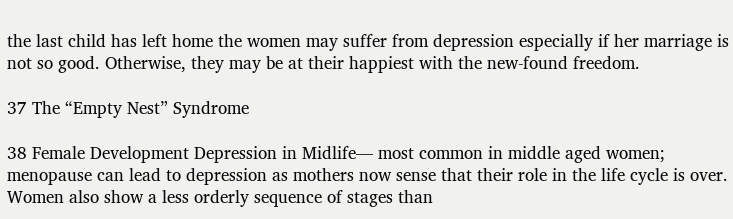the last child has left home the women may suffer from depression especially if her marriage is not so good. Otherwise, they may be at their happiest with the new-found freedom.

37 The “Empty Nest” Syndrome

38 Female Development Depression in Midlife— most common in middle aged women; menopause can lead to depression as mothers now sense that their role in the life cycle is over. Women also show a less orderly sequence of stages than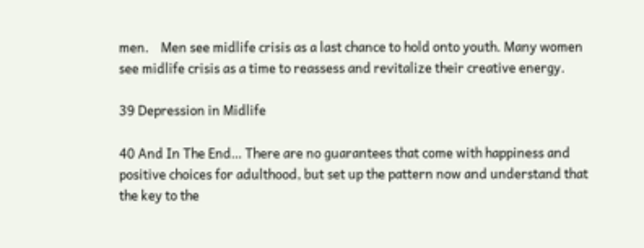men.    Men see midlife crisis as a last chance to hold onto youth. Many women see midlife crisis as a time to reassess and revitalize their creative energy.

39 Depression in Midlife

40 And In The End… There are no guarantees that come with happiness and positive choices for adulthood, but set up the pattern now and understand that the key to the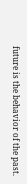future is the behavior of the past.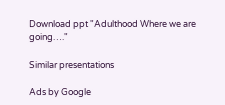Download ppt "Adulthood Where we are going…."

Similar presentations

Ads by Google